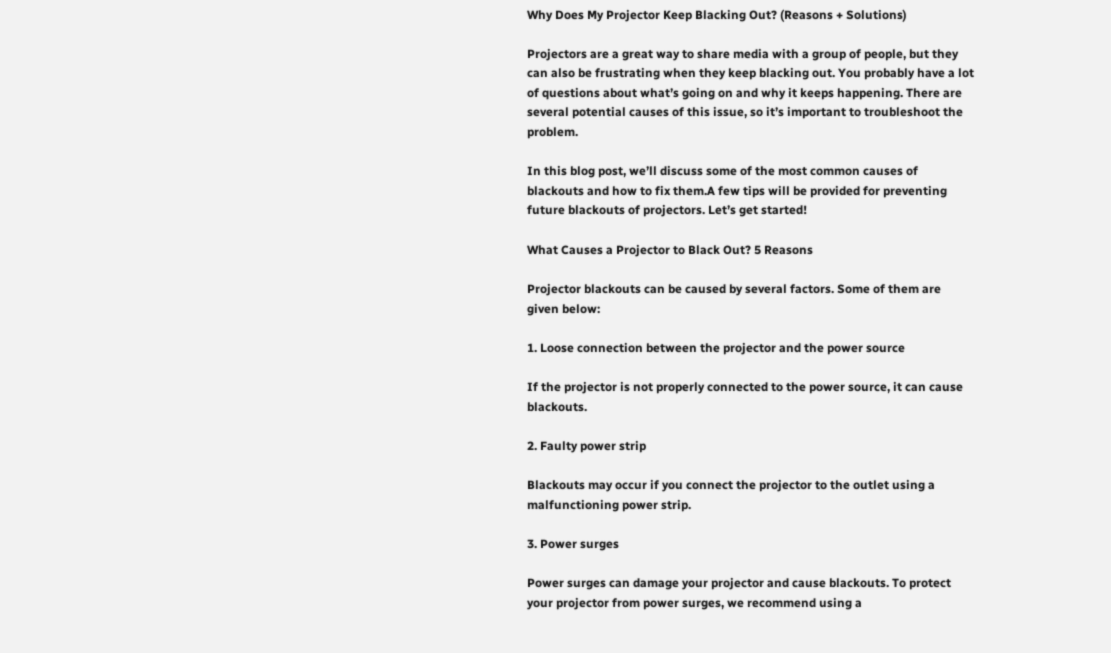Why Does My Projector Keep Blacking Out? (Reasons + Solutions)

Projectors are a great way to share media with a group of people, but they can also be frustrating when they keep blacking out. You probably have a lot of questions about what’s going on and why it keeps happening. There are several potential causes of this issue, so it’s important to troubleshoot the problem.

In this blog post, we’ll discuss some of the most common causes of blackouts and how to fix them.A few tips will be provided for preventing future blackouts of projectors. Let’s get started!

What Causes a Projector to Black Out? 5 Reasons

Projector blackouts can be caused by several factors. Some of them are given below:

1. Loose connection between the projector and the power source

If the projector is not properly connected to the power source, it can cause blackouts.

2. Faulty power strip

Blackouts may occur if you connect the projector to the outlet using a malfunctioning power strip.

3. Power surges

Power surges can damage your projector and cause blackouts. To protect your projector from power surges, we recommend using a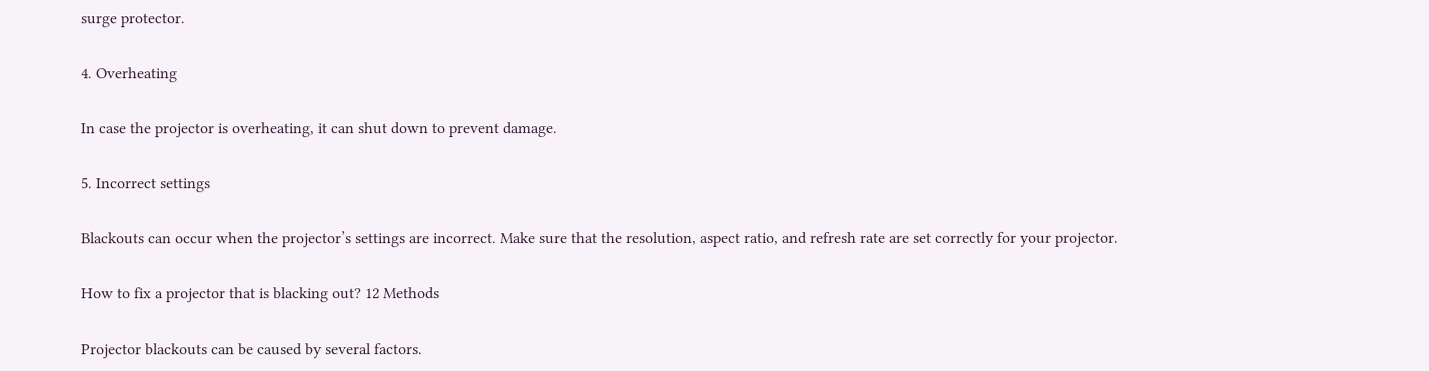surge protector.

4. Overheating

In case the projector is overheating, it can shut down to prevent damage.

5. Incorrect settings

Blackouts can occur when the projector’s settings are incorrect. Make sure that the resolution, aspect ratio, and refresh rate are set correctly for your projector.

How to fix a projector that is blacking out? 12 Methods

Projector blackouts can be caused by several factors.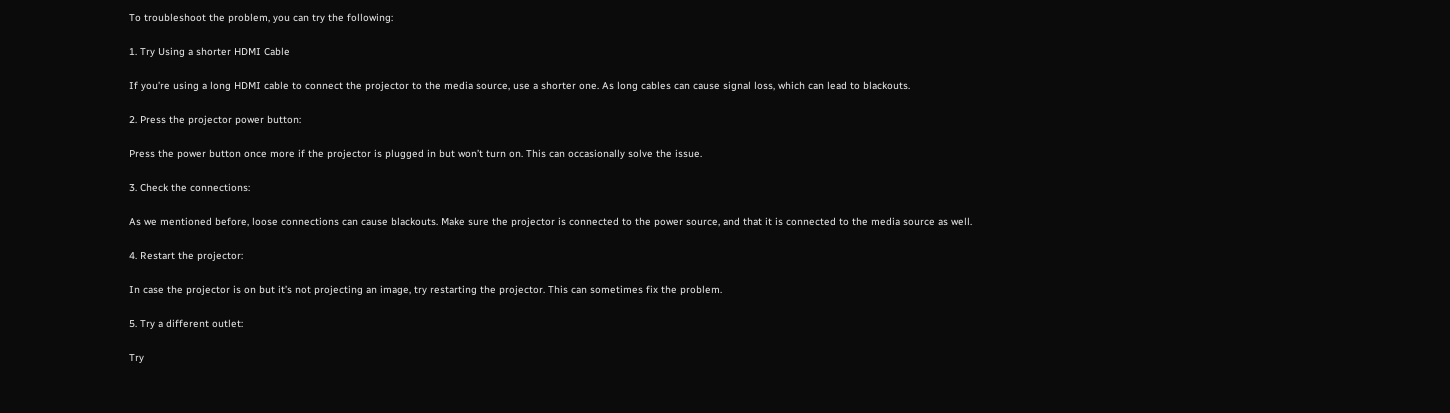To troubleshoot the problem, you can try the following:

1. Try Using a shorter HDMI Cable

If you’re using a long HDMI cable to connect the projector to the media source, use a shorter one. As long cables can cause signal loss, which can lead to blackouts.

2. Press the projector power button:

Press the power button once more if the projector is plugged in but won’t turn on. This can occasionally solve the issue.

3. Check the connections:

As we mentioned before, loose connections can cause blackouts. Make sure the projector is connected to the power source, and that it is connected to the media source as well.

4. Restart the projector:

In case the projector is on but it’s not projecting an image, try restarting the projector. This can sometimes fix the problem.

5. Try a different outlet:

Try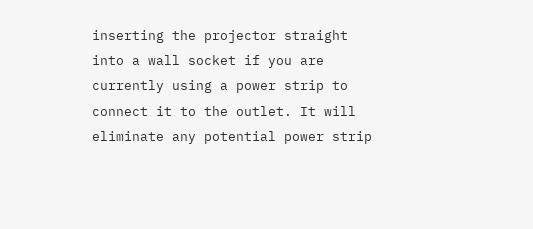inserting the projector straight into a wall socket if you are currently using a power strip to connect it to the outlet. It will eliminate any potential power strip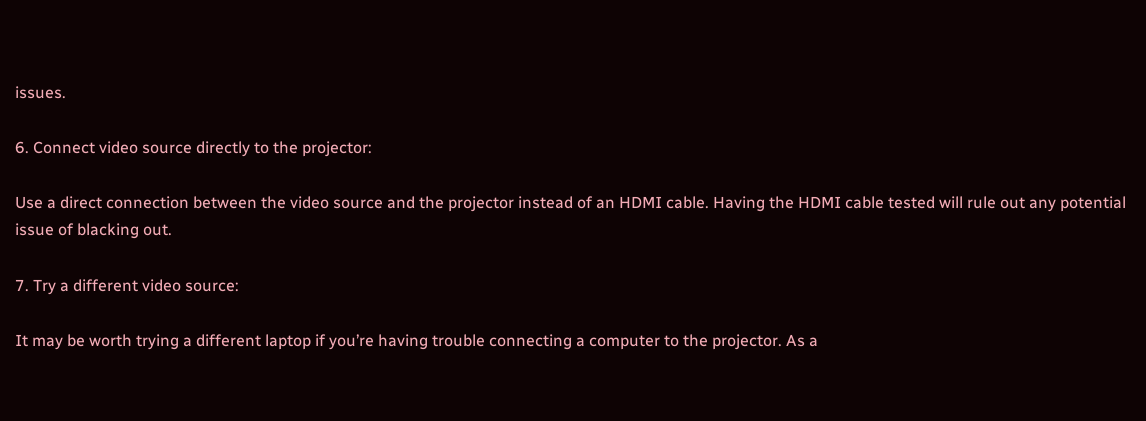issues.

6. Connect video source directly to the projector:

Use a direct connection between the video source and the projector instead of an HDMI cable. Having the HDMI cable tested will rule out any potential issue of blacking out.

7. Try a different video source:

It may be worth trying a different laptop if you’re having trouble connecting a computer to the projector. As a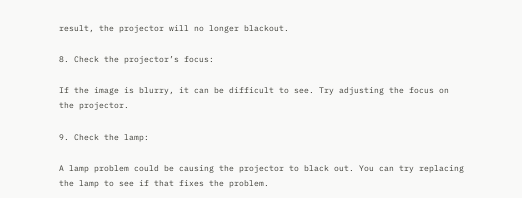result, the projector will no longer blackout.

8. Check the projector’s focus:

If the image is blurry, it can be difficult to see. Try adjusting the focus on the projector.

9. Check the lamp:

A lamp problem could be causing the projector to black out. You can try replacing the lamp to see if that fixes the problem.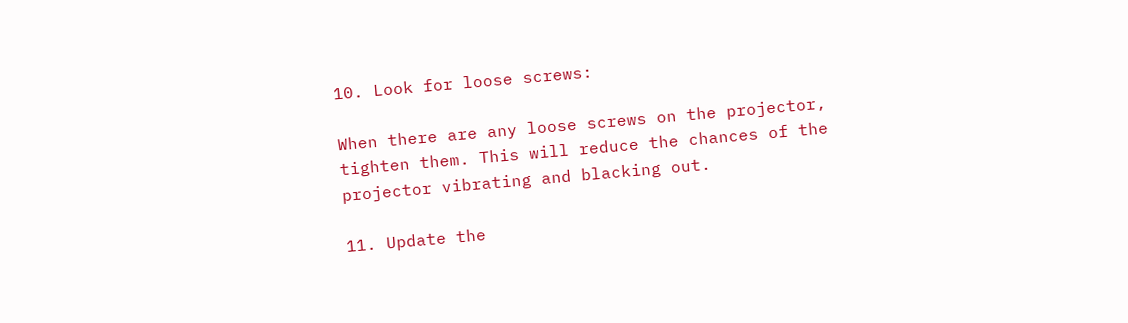10. Look for loose screws:

When there are any loose screws on the projector, tighten them. This will reduce the chances of the projector vibrating and blacking out.

11. Update the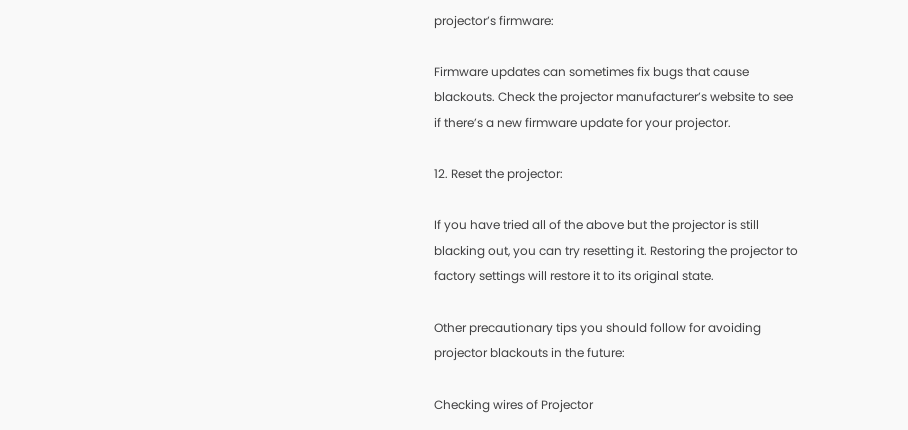projector’s firmware:

Firmware updates can sometimes fix bugs that cause blackouts. Check the projector manufacturer’s website to see if there’s a new firmware update for your projector.

12. Reset the projector:

If you have tried all of the above but the projector is still blacking out, you can try resetting it. Restoring the projector to factory settings will restore it to its original state.

Other precautionary tips you should follow for avoiding projector blackouts in the future:

Checking wires of Projector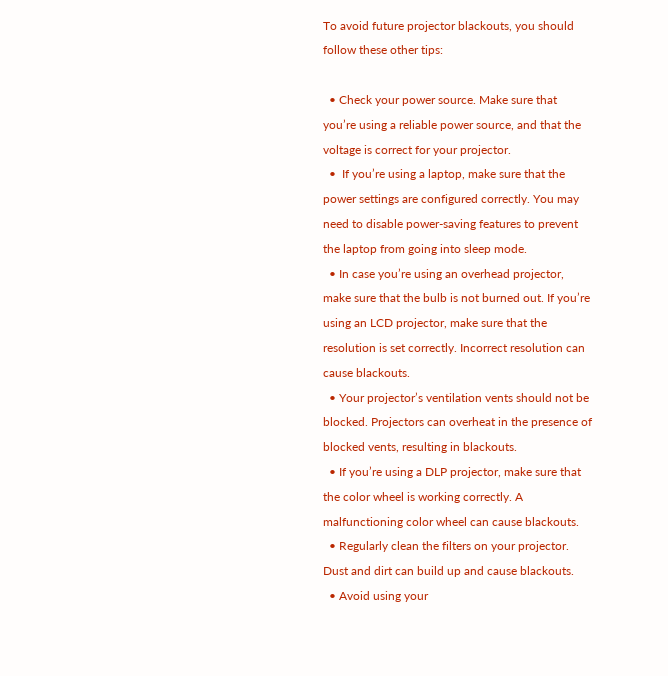To avoid future projector blackouts, you should follow these other tips:

  • Check your power source. Make sure that you’re using a reliable power source, and that the voltage is correct for your projector.
  •  If you’re using a laptop, make sure that the power settings are configured correctly. You may need to disable power-saving features to prevent the laptop from going into sleep mode.
  • In case you’re using an overhead projector, make sure that the bulb is not burned out. If you’re using an LCD projector, make sure that the resolution is set correctly. Incorrect resolution can cause blackouts.
  • Your projector’s ventilation vents should not be blocked. Projectors can overheat in the presence of blocked vents, resulting in blackouts.
  • If you’re using a DLP projector, make sure that the color wheel is working correctly. A malfunctioning color wheel can cause blackouts.
  • Regularly clean the filters on your projector. Dust and dirt can build up and cause blackouts.
  • Avoid using your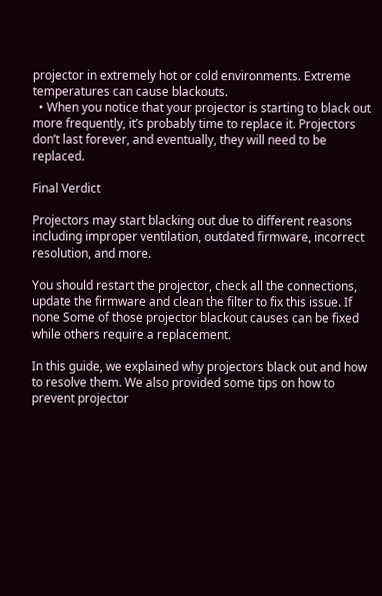projector in extremely hot or cold environments. Extreme temperatures can cause blackouts.
  • When you notice that your projector is starting to black out more frequently, it’s probably time to replace it. Projectors don’t last forever, and eventually, they will need to be replaced.

Final Verdict

Projectors may start blacking out due to different reasons including improper ventilation, outdated firmware, incorrect resolution, and more.

You should restart the projector, check all the connections, update the firmware and clean the filter to fix this issue. If none Some of those projector blackout causes can be fixed while others require a replacement.

In this guide, we explained why projectors black out and how to resolve them. We also provided some tips on how to prevent projector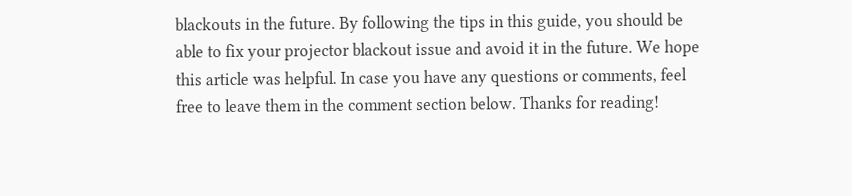blackouts in the future. By following the tips in this guide, you should be able to fix your projector blackout issue and avoid it in the future. We hope this article was helpful. In case you have any questions or comments, feel free to leave them in the comment section below. Thanks for reading!